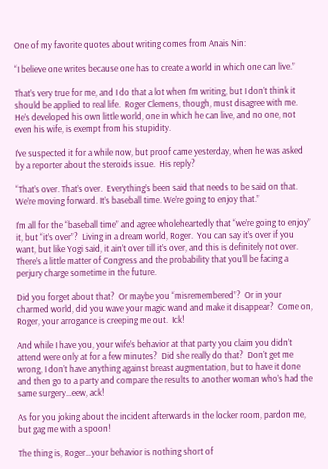One of my favorite quotes about writing comes from Anais Nin:

“I believe one writes because one has to create a world in which one can live.”

That’s very true for me, and I do that a lot when I’m writing, but I don’t think it should be applied to real life.  Roger Clemens, though, must disagree with me.  He’s developed his own little world, one in which he can live, and no one, not even his wife, is exempt from his stupidity.

I’ve suspected it for a while now, but proof came yesterday, when he was asked by a reporter about the steroids issue.  His reply?

“That’s over. That’s over.  Everything’s been said that needs to be said on that. We’re moving forward. It’s baseball time. We’re going to enjoy that.”

I’m all for the “baseball time” and agree wholeheartedly that “we’re going to enjoy” it, but “it’s over”?  Living in a dream world, Roger.  You can say it’s over if you want, but like Yogi said, it ain’t over till it’s over, and this is definitely not over.  There’s a little matter of Congress and the probability that you’ll be facing a perjury charge sometime in the future.

Did you forget about that?  Or maybe you “misremembered”?  Or in your charmed world, did you wave your magic wand and make it disappear?  Come on, Roger, your arrogance is creeping me out.  Ick!

And while I have you, your wife’s behavior at that party you claim you didn’t attend were only at for a few minutes?  Did she really do that?  Don’t get me wrong, I don’t have anything against breast augmentation, but to have it done and then go to a party and compare the results to another woman who’s had the same surgery…eew, ack!

As for you joking about the incident afterwards in the locker room, pardon me, but gag me with a spoon!

The thing is, Roger…your behavior is nothing short of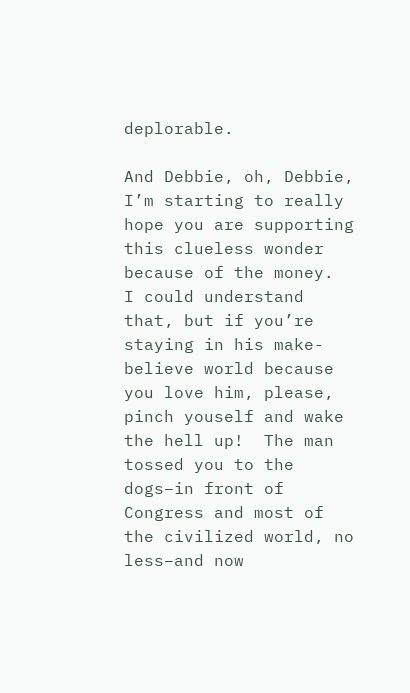deplorable.

And Debbie, oh, Debbie, I’m starting to really hope you are supporting this clueless wonder because of the money.  I could understand that, but if you’re staying in his make-believe world because you love him, please, pinch youself and wake the hell up!  The man tossed you to the dogs–in front of Congress and most of the civilized world, no less–and now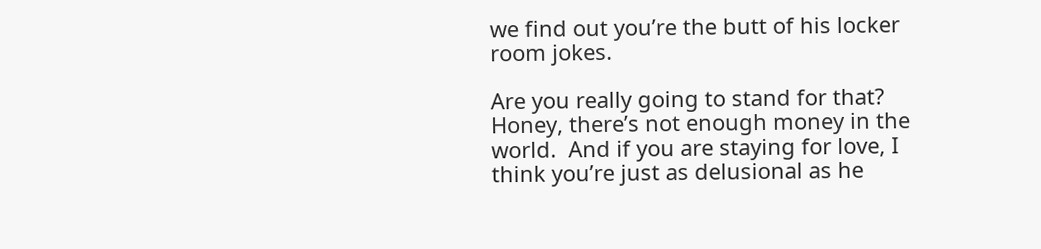we find out you’re the butt of his locker room jokes.

Are you really going to stand for that?  Honey, there’s not enough money in the world.  And if you are staying for love, I think you’re just as delusional as he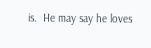is.  He may say he loves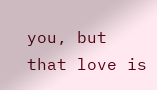you, but that love is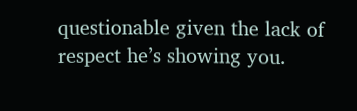questionable given the lack of respect he’s showing you.